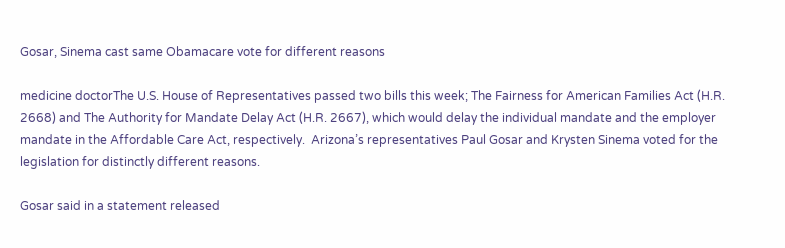Gosar, Sinema cast same Obamacare vote for different reasons

medicine doctorThe U.S. House of Representatives passed two bills this week; The Fairness for American Families Act (H.R. 2668) and The Authority for Mandate Delay Act (H.R. 2667), which would delay the individual mandate and the employer mandate in the Affordable Care Act, respectively.  Arizona’s representatives Paul Gosar and Krysten Sinema voted for the legislation for distinctly different reasons.

Gosar said in a statement released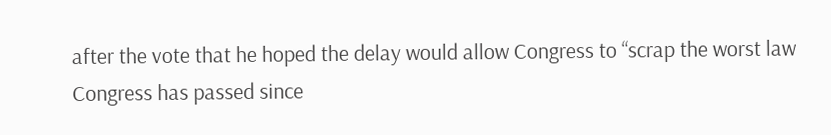after the vote that he hoped the delay would allow Congress to “scrap the worst law Congress has passed since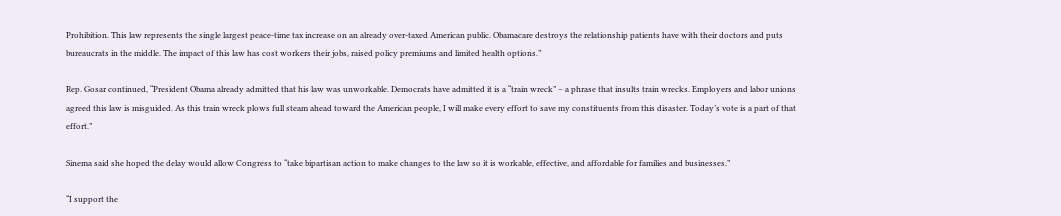Prohibition. This law represents the single largest peace-time tax increase on an already over-taxed American public. Obamacare destroys the relationship patients have with their doctors and puts bureaucrats in the middle. The impact of this law has cost workers their jobs, raised policy premiums and limited health options.”

Rep. Gosar continued, “President Obama already admitted that his law was unworkable. Democrats have admitted it is a “train wreck” – a phrase that insults train wrecks. Employers and labor unions agreed this law is misguided. As this train wreck plows full steam ahead toward the American people, I will make every effort to save my constituents from this disaster. Today’s vote is a part of that effort.”

Sinema said she hoped the delay would allow Congress to “take bipartisan action to make changes to the law so it is workable, effective, and affordable for families and businesses.”

“I support the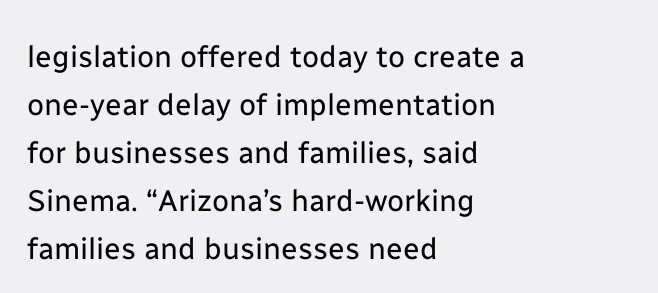legislation offered today to create a one-year delay of implementation for businesses and families, said Sinema. “Arizona’s hard-working families and businesses need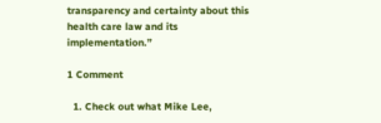transparency and certainty about this health care law and its implementation.”

1 Comment

  1. Check out what Mike Lee,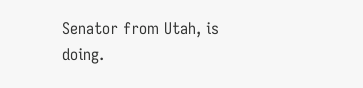Senator from Utah, is doing.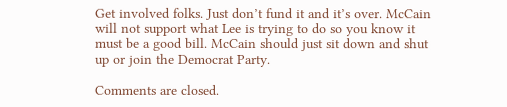Get involved folks. Just don’t fund it and it’s over. McCain will not support what Lee is trying to do so you know it must be a good bill. McCain should just sit down and shut up or join the Democrat Party.

Comments are closed.